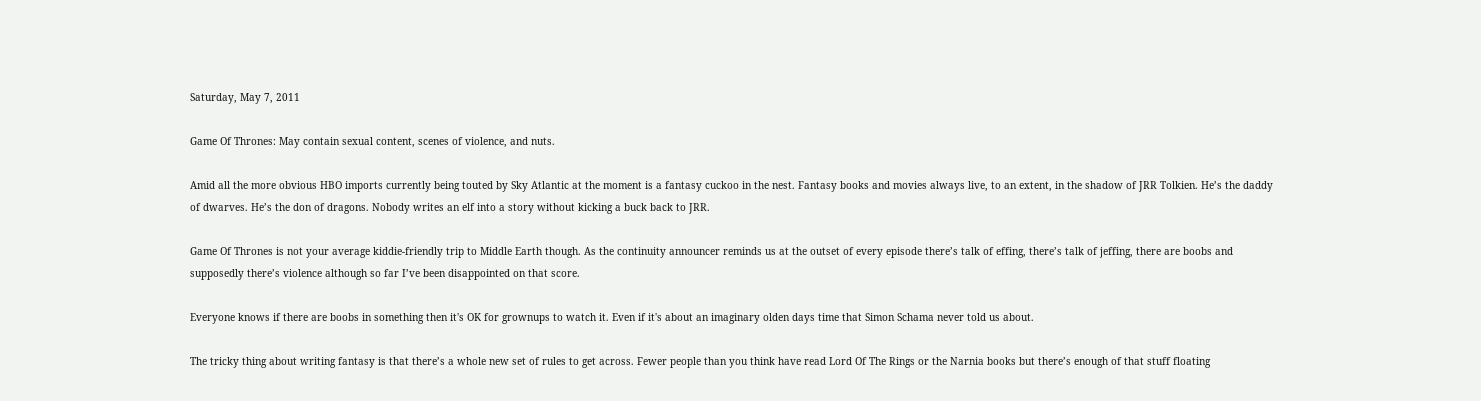Saturday, May 7, 2011

Game Of Thrones: May contain sexual content, scenes of violence, and nuts.

Amid all the more obvious HBO imports currently being touted by Sky Atlantic at the moment is a fantasy cuckoo in the nest. Fantasy books and movies always live, to an extent, in the shadow of JRR Tolkien. He’s the daddy of dwarves. He’s the don of dragons. Nobody writes an elf into a story without kicking a buck back to JRR.

Game Of Thrones is not your average kiddie-friendly trip to Middle Earth though. As the continuity announcer reminds us at the outset of every episode there’s talk of effing, there’s talk of jeffing, there are boobs and supposedly there’s violence although so far I’ve been disappointed on that score.

Everyone knows if there are boobs in something then it's OK for grownups to watch it. Even if it's about an imaginary olden days time that Simon Schama never told us about.

The tricky thing about writing fantasy is that there’s a whole new set of rules to get across. Fewer people than you think have read Lord Of The Rings or the Narnia books but there’s enough of that stuff floating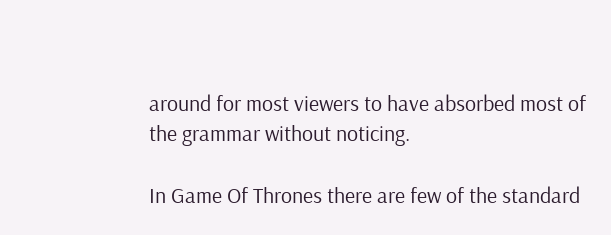around for most viewers to have absorbed most of the grammar without noticing.

In Game Of Thrones there are few of the standard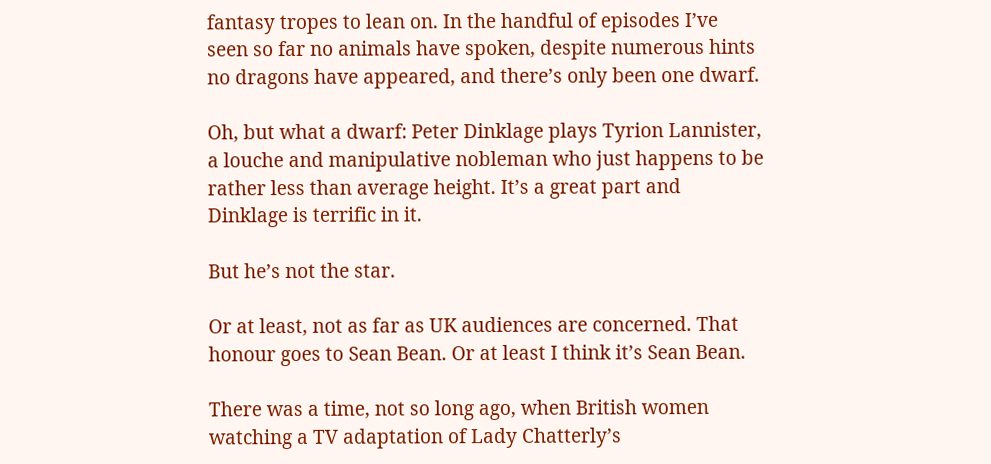fantasy tropes to lean on. In the handful of episodes I’ve seen so far no animals have spoken, despite numerous hints no dragons have appeared, and there’s only been one dwarf.

Oh, but what a dwarf: Peter Dinklage plays Tyrion Lannister, a louche and manipulative nobleman who just happens to be rather less than average height. It’s a great part and Dinklage is terrific in it.

But he’s not the star.

Or at least, not as far as UK audiences are concerned. That honour goes to Sean Bean. Or at least I think it’s Sean Bean.

There was a time, not so long ago, when British women watching a TV adaptation of Lady Chatterly’s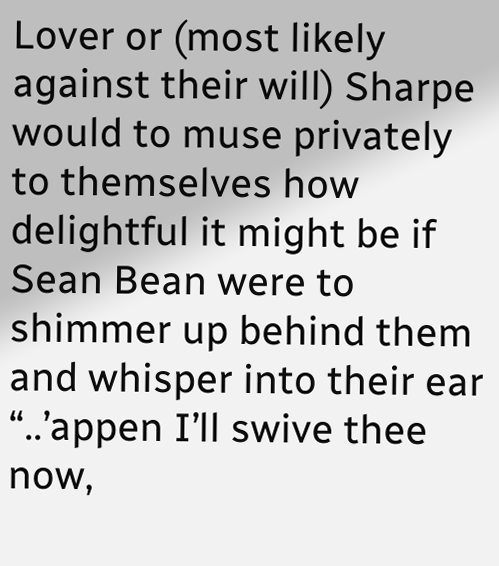Lover or (most likely against their will) Sharpe would to muse privately to themselves how delightful it might be if Sean Bean were to shimmer up behind them and whisper into their ear “..’appen I’ll swive thee now,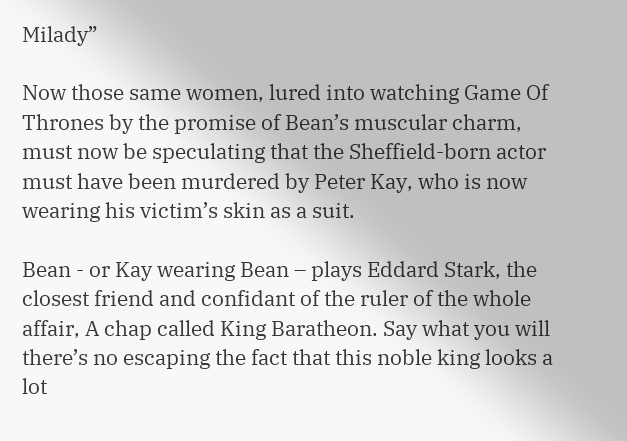Milady”

Now those same women, lured into watching Game Of Thrones by the promise of Bean’s muscular charm, must now be speculating that the Sheffield-born actor must have been murdered by Peter Kay, who is now wearing his victim’s skin as a suit.

Bean - or Kay wearing Bean – plays Eddard Stark, the closest friend and confidant of the ruler of the whole affair, A chap called King Baratheon. Say what you will there’s no escaping the fact that this noble king looks a lot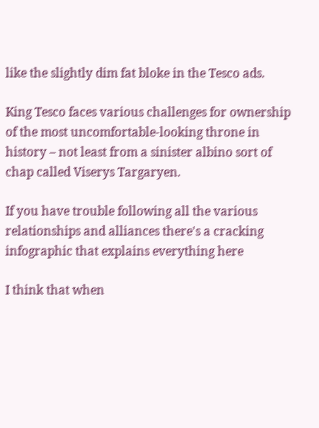like the slightly dim fat bloke in the Tesco ads.

King Tesco faces various challenges for ownership of the most uncomfortable-looking throne in history – not least from a sinister albino sort of chap called Viserys Targaryen.

If you have trouble following all the various relationships and alliances there's a cracking infographic that explains everything here

I think that when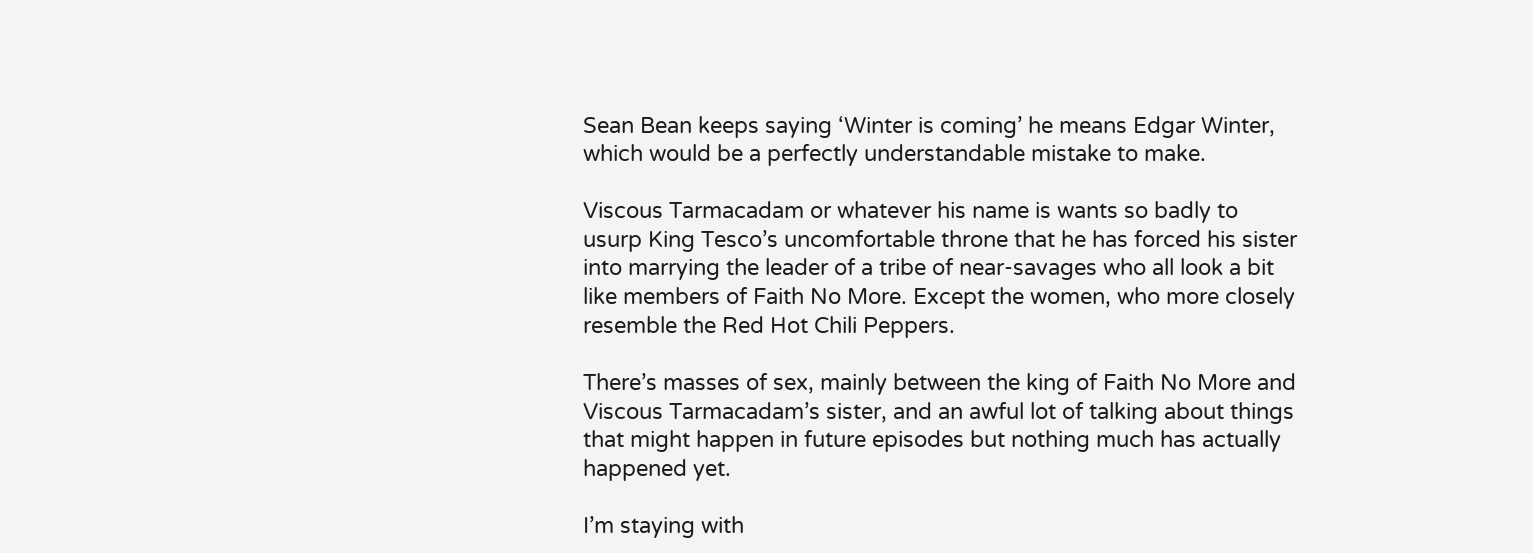Sean Bean keeps saying ‘Winter is coming’ he means Edgar Winter, which would be a perfectly understandable mistake to make.

Viscous Tarmacadam or whatever his name is wants so badly to usurp King Tesco’s uncomfortable throne that he has forced his sister into marrying the leader of a tribe of near-savages who all look a bit like members of Faith No More. Except the women, who more closely resemble the Red Hot Chili Peppers.

There’s masses of sex, mainly between the king of Faith No More and Viscous Tarmacadam’s sister, and an awful lot of talking about things that might happen in future episodes but nothing much has actually happened yet.

I’m staying with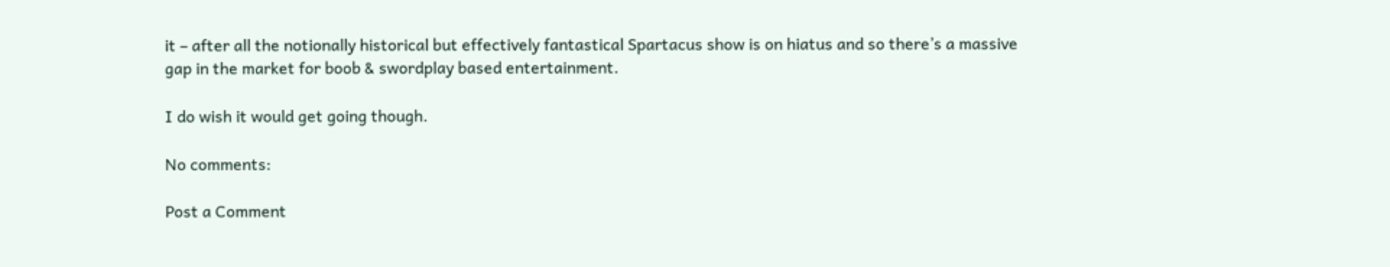it – after all the notionally historical but effectively fantastical Spartacus show is on hiatus and so there’s a massive gap in the market for boob & swordplay based entertainment.

I do wish it would get going though.

No comments:

Post a Comment